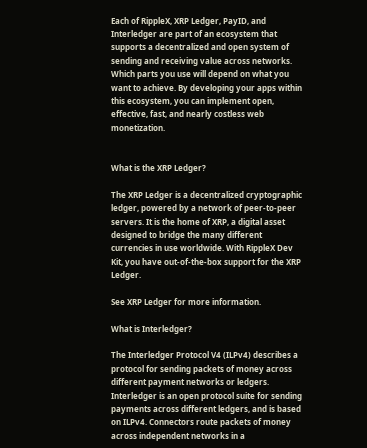Each of RippleX, XRP Ledger, PayID, and Interledger are part of an ecosystem that supports a decentralized and open system of sending and receiving value across networks. Which parts you use will depend on what you want to achieve. By developing your apps within this ecosystem, you can implement open, effective, fast, and nearly costless web monetization.


What is the XRP Ledger?

The XRP Ledger is a decentralized cryptographic ledger, powered by a network of peer-to-peer servers. It is the home of XRP, a digital asset designed to bridge the many different currencies in use worldwide. With RippleX Dev Kit, you have out-of-the-box support for the XRP Ledger.

See XRP Ledger for more information.

What is Interledger?

The Interledger Protocol V4 (ILPv4) describes a protocol for sending packets of money across different payment networks or ledgers. Interledger is an open protocol suite for sending payments across different ledgers, and is based on ILPv4. Connectors route packets of money across independent networks in a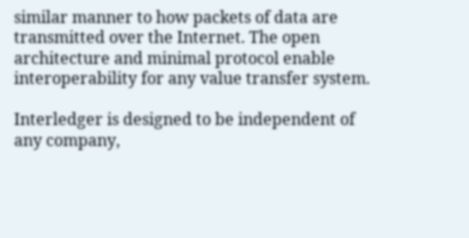similar manner to how packets of data are transmitted over the Internet. The open architecture and minimal protocol enable interoperability for any value transfer system.

Interledger is designed to be independent of any company,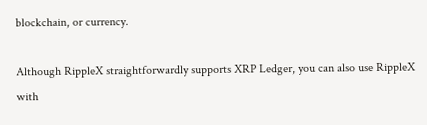blockchain, or currency.

Although RippleX straightforwardly supports XRP Ledger, you can also use RippleX with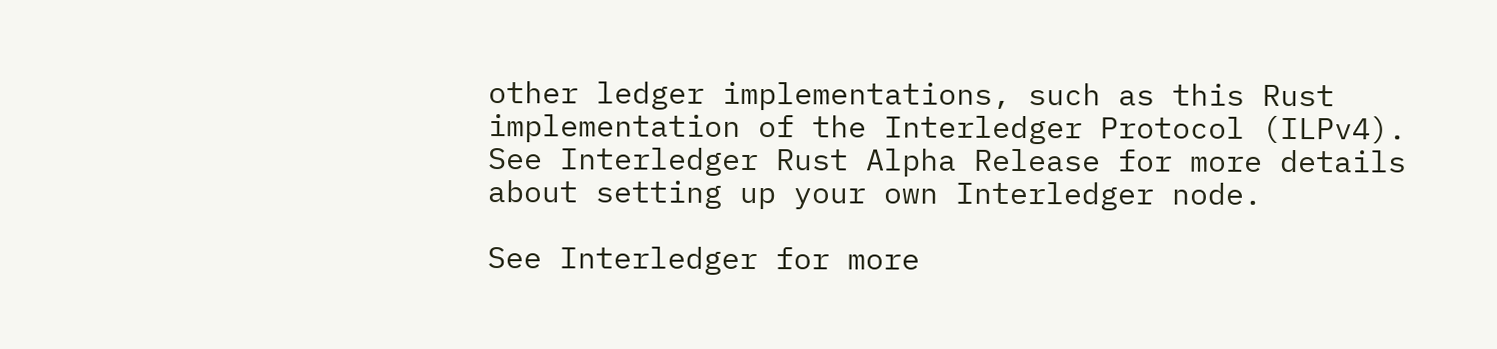other ledger implementations, such as this Rust implementation of the Interledger Protocol (ILPv4). See Interledger Rust Alpha Release for more details about setting up your own Interledger node.

See Interledger for more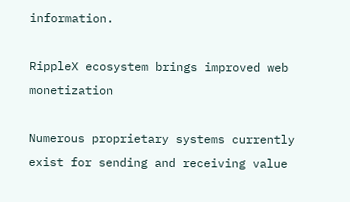information.

RippleX ecosystem brings improved web monetization

Numerous proprietary systems currently exist for sending and receiving value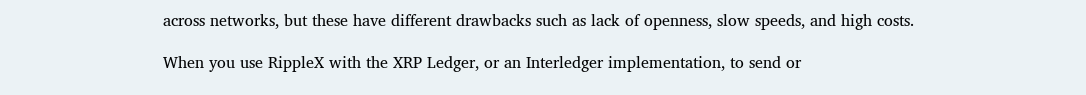across networks, but these have different drawbacks such as lack of openness, slow speeds, and high costs.

When you use RippleX with the XRP Ledger, or an Interledger implementation, to send or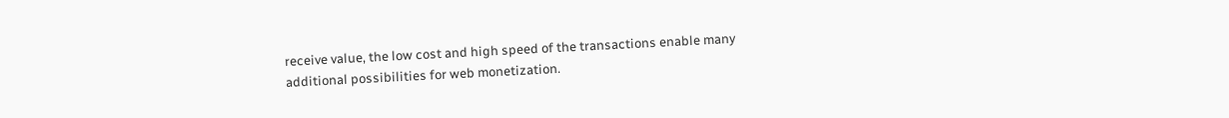receive value, the low cost and high speed of the transactions enable many additional possibilities for web monetization.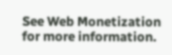See Web Monetization for more information.